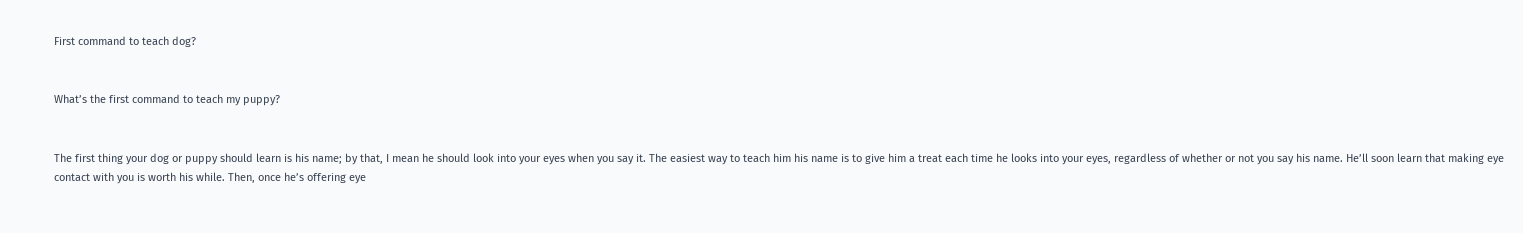First command to teach dog?


What’s the first command to teach my puppy?


The first thing your dog or puppy should learn is his name; by that, I mean he should look into your eyes when you say it. The easiest way to teach him his name is to give him a treat each time he looks into your eyes, regardless of whether or not you say his name. He’ll soon learn that making eye contact with you is worth his while. Then, once he’s offering eye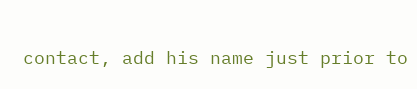contact, add his name just prior to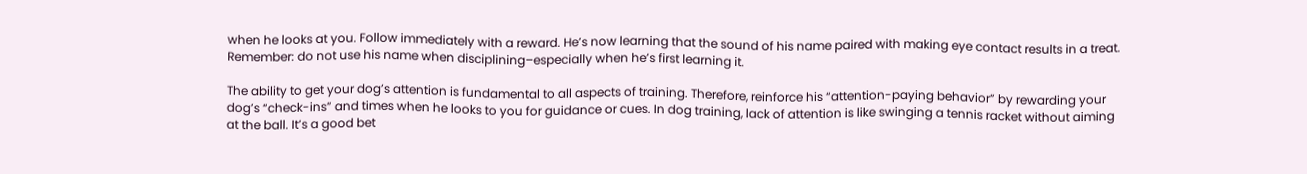when he looks at you. Follow immediately with a reward. He’s now learning that the sound of his name paired with making eye contact results in a treat. Remember: do not use his name when disciplining–especially when he’s first learning it.

The ability to get your dog’s attention is fundamental to all aspects of training. Therefore, reinforce his “attention-paying behavior” by rewarding your dog’s “check-ins” and times when he looks to you for guidance or cues. In dog training, lack of attention is like swinging a tennis racket without aiming at the ball. It’s a good bet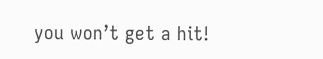you won’t get a hit!